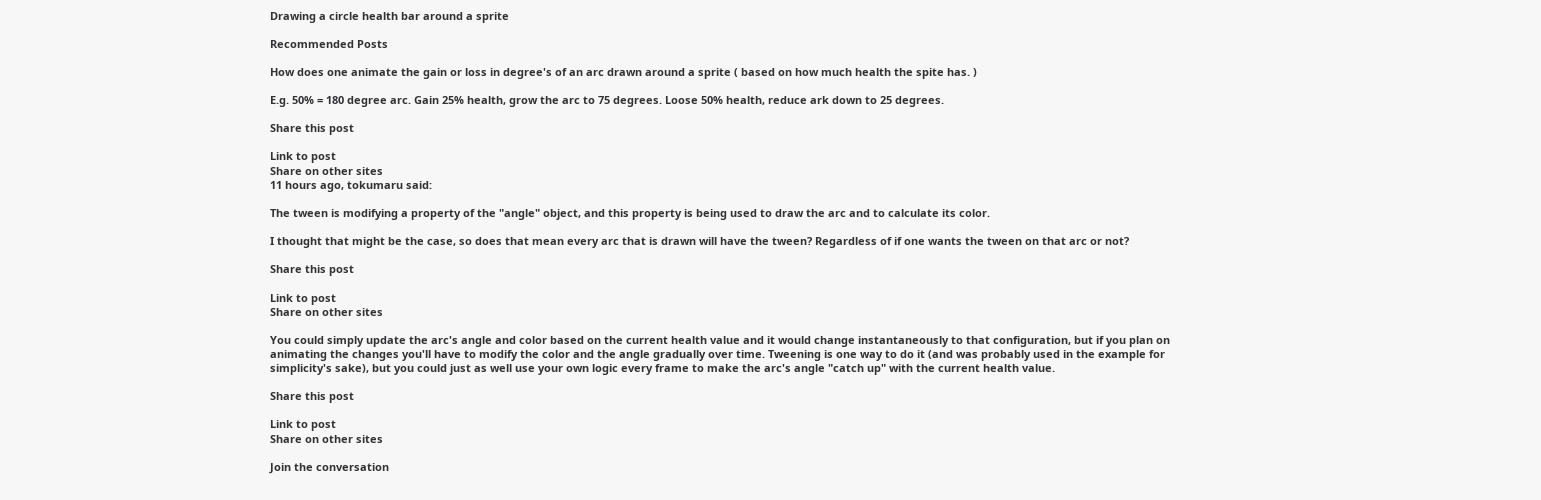Drawing a circle health bar around a sprite

Recommended Posts

How does one animate the gain or loss in degree's of an arc drawn around a sprite ( based on how much health the spite has. )

E.g. 50% = 180 degree arc. Gain 25% health, grow the arc to 75 degrees. Loose 50% health, reduce ark down to 25 degrees.

Share this post

Link to post
Share on other sites
11 hours ago, tokumaru said:

The tween is modifying a property of the "angle" object, and this property is being used to draw the arc and to calculate its color.

I thought that might be the case, so does that mean every arc that is drawn will have the tween? Regardless of if one wants the tween on that arc or not?

Share this post

Link to post
Share on other sites

You could simply update the arc's angle and color based on the current health value and it would change instantaneously to that configuration, but if you plan on animating the changes you'll have to modify the color and the angle gradually over time. Tweening is one way to do it (and was probably used in the example for simplicity's sake), but you could just as well use your own logic every frame to make the arc's angle "catch up" with the current health value.

Share this post

Link to post
Share on other sites

Join the conversation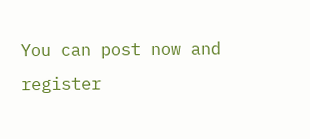You can post now and register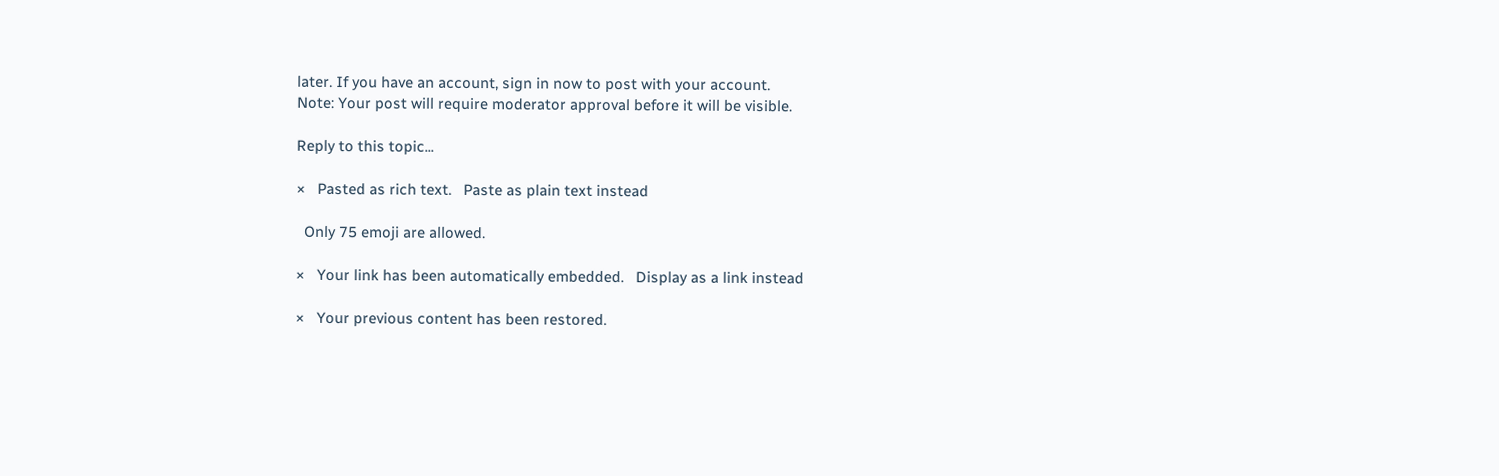later. If you have an account, sign in now to post with your account.
Note: Your post will require moderator approval before it will be visible.

Reply to this topic...

×   Pasted as rich text.   Paste as plain text instead

  Only 75 emoji are allowed.

×   Your link has been automatically embedded.   Display as a link instead

×   Your previous content has been restored.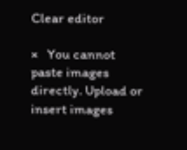Clear editor

×   You cannot paste images directly. Upload or insert images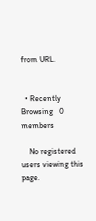from URL.


  • Recently Browsing   0 members

    No registered users viewing this page.